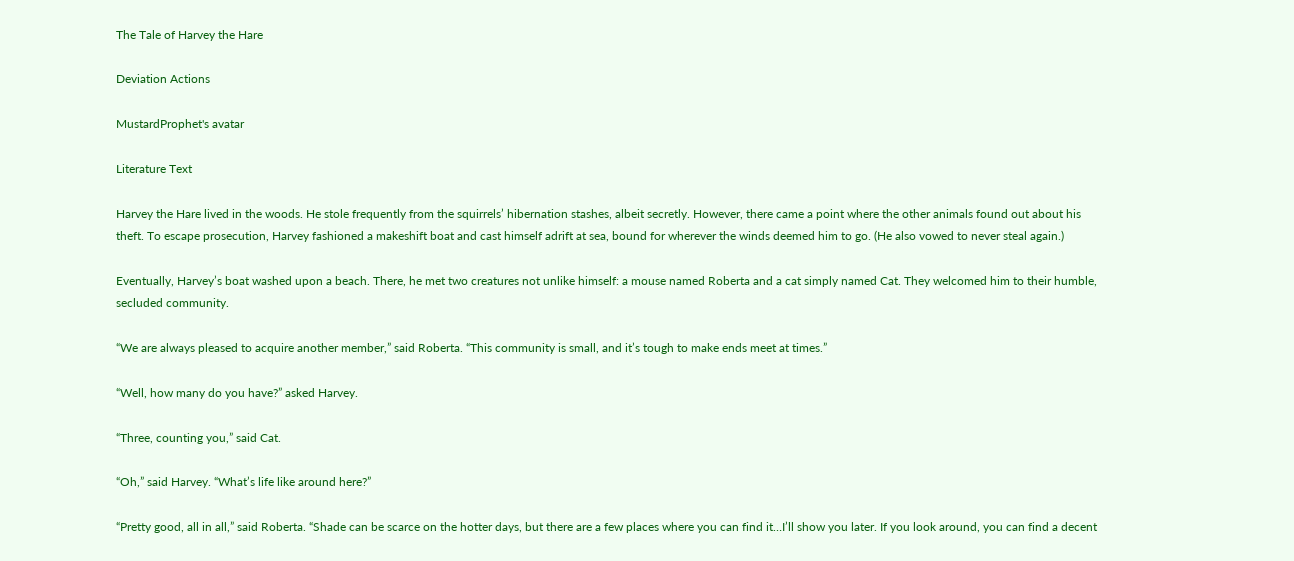The Tale of Harvey the Hare

Deviation Actions

MustardProphet's avatar

Literature Text

Harvey the Hare lived in the woods. He stole frequently from the squirrels’ hibernation stashes, albeit secretly. However, there came a point where the other animals found out about his theft. To escape prosecution, Harvey fashioned a makeshift boat and cast himself adrift at sea, bound for wherever the winds deemed him to go. (He also vowed to never steal again.)

Eventually, Harvey’s boat washed upon a beach. There, he met two creatures not unlike himself: a mouse named Roberta and a cat simply named Cat. They welcomed him to their humble, secluded community.

“We are always pleased to acquire another member,” said Roberta. “This community is small, and it’s tough to make ends meet at times.”

“Well, how many do you have?” asked Harvey.

“Three, counting you,” said Cat.

“Oh,” said Harvey. “What’s life like around here?”

“Pretty good, all in all,” said Roberta. “Shade can be scarce on the hotter days, but there are a few places where you can find it…I’ll show you later. If you look around, you can find a decent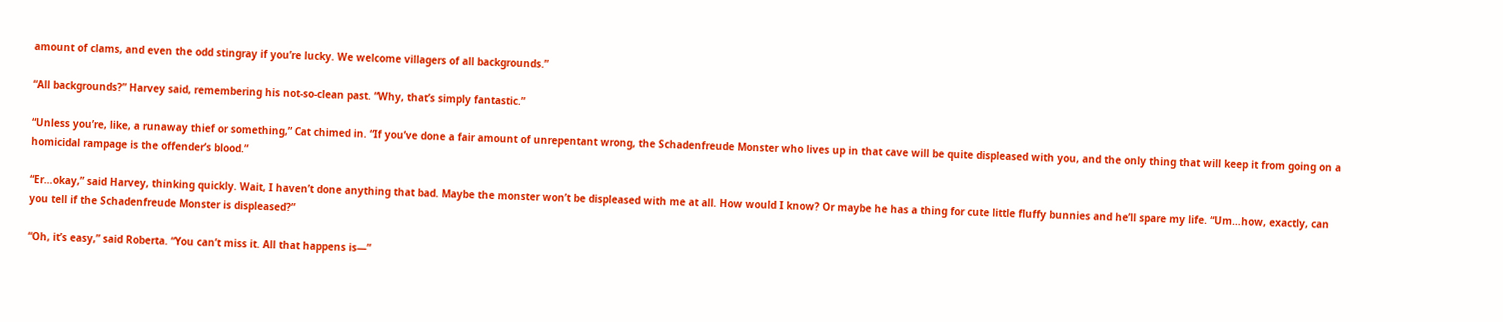amount of clams, and even the odd stingray if you’re lucky. We welcome villagers of all backgrounds.”

“All backgrounds?” Harvey said, remembering his not-so-clean past. “Why, that’s simply fantastic.”

“Unless you’re, like, a runaway thief or something,” Cat chimed in. “If you’ve done a fair amount of unrepentant wrong, the Schadenfreude Monster who lives up in that cave will be quite displeased with you, and the only thing that will keep it from going on a homicidal rampage is the offender’s blood.”

“Er…okay,” said Harvey, thinking quickly. Wait, I haven’t done anything that bad. Maybe the monster won’t be displeased with me at all. How would I know? Or maybe he has a thing for cute little fluffy bunnies and he’ll spare my life. “Um…how, exactly, can you tell if the Schadenfreude Monster is displeased?”

“Oh, it’s easy,” said Roberta. “You can’t miss it. All that happens is—”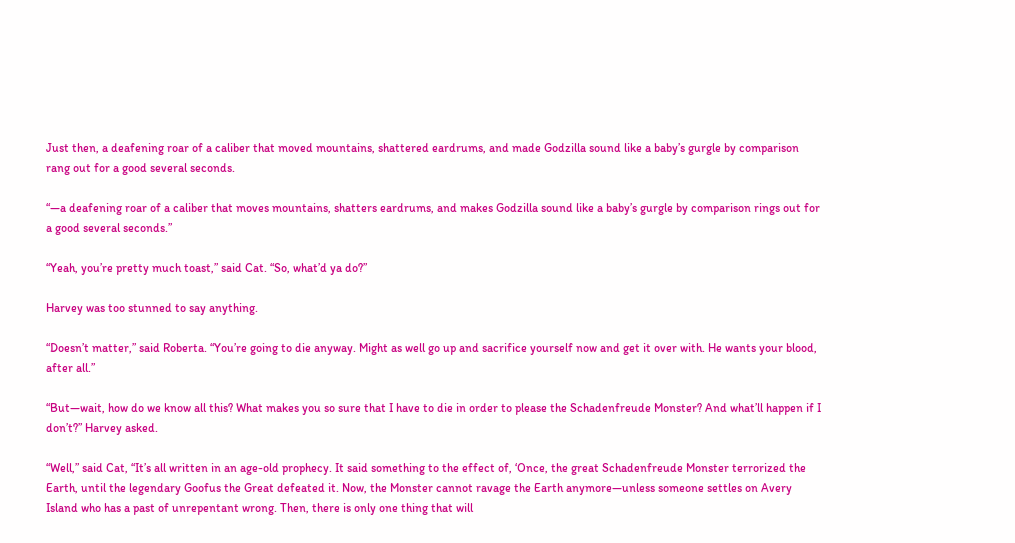Just then, a deafening roar of a caliber that moved mountains, shattered eardrums, and made Godzilla sound like a baby’s gurgle by comparison rang out for a good several seconds.

“—a deafening roar of a caliber that moves mountains, shatters eardrums, and makes Godzilla sound like a baby’s gurgle by comparison rings out for a good several seconds.”

“Yeah, you’re pretty much toast,” said Cat. “So, what’d ya do?”

Harvey was too stunned to say anything.

“Doesn’t matter,” said Roberta. “You’re going to die anyway. Might as well go up and sacrifice yourself now and get it over with. He wants your blood, after all.”

“But—wait, how do we know all this? What makes you so sure that I have to die in order to please the Schadenfreude Monster? And what’ll happen if I don’t?” Harvey asked.

“Well,” said Cat, “It’s all written in an age-old prophecy. It said something to the effect of, ‘Once, the great Schadenfreude Monster terrorized the Earth, until the legendary Goofus the Great defeated it. Now, the Monster cannot ravage the Earth anymore—unless someone settles on Avery Island who has a past of unrepentant wrong. Then, there is only one thing that will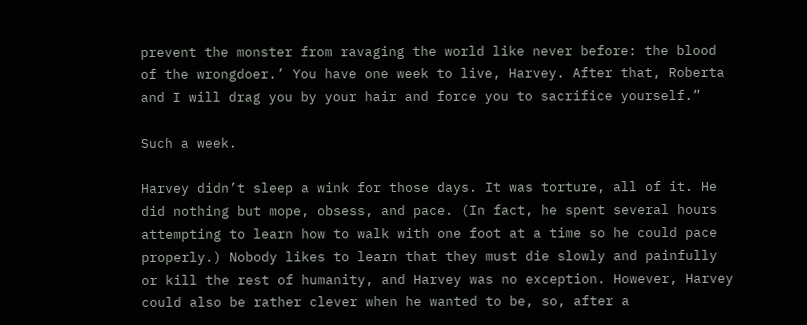prevent the monster from ravaging the world like never before: the blood of the wrongdoer.’ You have one week to live, Harvey. After that, Roberta and I will drag you by your hair and force you to sacrifice yourself.”

Such a week.

Harvey didn’t sleep a wink for those days. It was torture, all of it. He did nothing but mope, obsess, and pace. (In fact, he spent several hours attempting to learn how to walk with one foot at a time so he could pace properly.) Nobody likes to learn that they must die slowly and painfully or kill the rest of humanity, and Harvey was no exception. However, Harvey could also be rather clever when he wanted to be, so, after a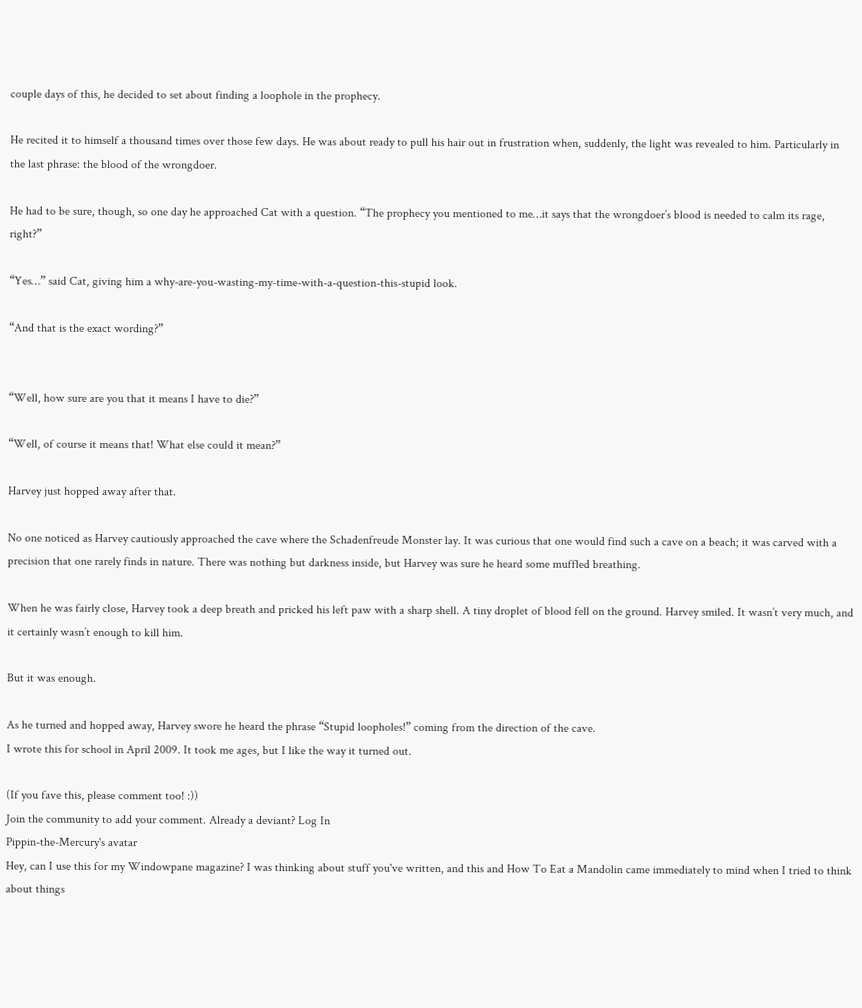couple days of this, he decided to set about finding a loophole in the prophecy.

He recited it to himself a thousand times over those few days. He was about ready to pull his hair out in frustration when, suddenly, the light was revealed to him. Particularly in the last phrase: the blood of the wrongdoer.

He had to be sure, though, so one day he approached Cat with a question. “The prophecy you mentioned to me…it says that the wrongdoer’s blood is needed to calm its rage, right?”

“Yes…” said Cat, giving him a why-are-you-wasting-my-time-with-a-question-this-stupid look.

“And that is the exact wording?”


“Well, how sure are you that it means I have to die?”

“Well, of course it means that! What else could it mean?”

Harvey just hopped away after that.

No one noticed as Harvey cautiously approached the cave where the Schadenfreude Monster lay. It was curious that one would find such a cave on a beach; it was carved with a precision that one rarely finds in nature. There was nothing but darkness inside, but Harvey was sure he heard some muffled breathing.

When he was fairly close, Harvey took a deep breath and pricked his left paw with a sharp shell. A tiny droplet of blood fell on the ground. Harvey smiled. It wasn’t very much, and it certainly wasn’t enough to kill him.

But it was enough.

As he turned and hopped away, Harvey swore he heard the phrase “Stupid loopholes!” coming from the direction of the cave.
I wrote this for school in April 2009. It took me ages, but I like the way it turned out.

(If you fave this, please comment too! :))
Join the community to add your comment. Already a deviant? Log In
Pippin-the-Mercury's avatar
Hey, can I use this for my Windowpane magazine? I was thinking about stuff you've written, and this and How To Eat a Mandolin came immediately to mind when I tried to think about things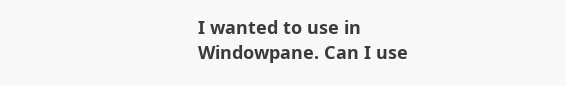I wanted to use in Windowpane. Can I use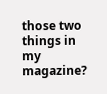those two things in my magazine?